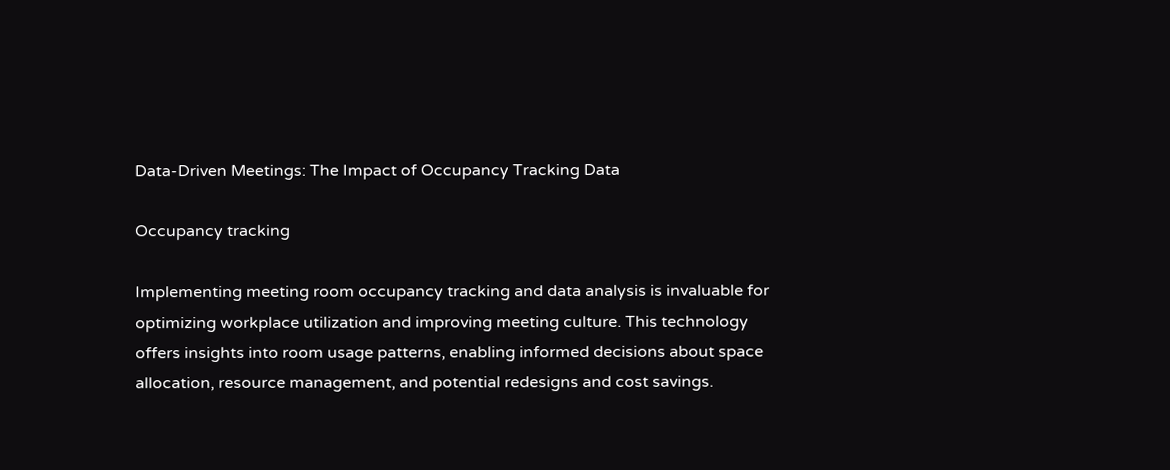Data-Driven Meetings: The Impact of Occupancy Tracking Data

Occupancy tracking

Implementing meeting room occupancy tracking and data analysis is invaluable for optimizing workplace utilization and improving meeting culture. This technology offers insights into room usage patterns, enabling informed decisions about space allocation, resource management, and potential redesigns and cost savings.